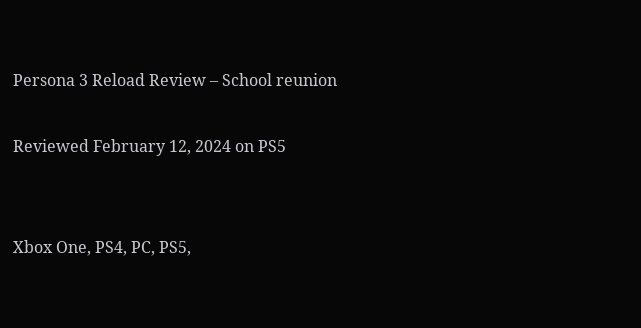Persona 3 Reload Review – School reunion

Reviewed February 12, 2024 on PS5


Xbox One, PS4, PC, PS5,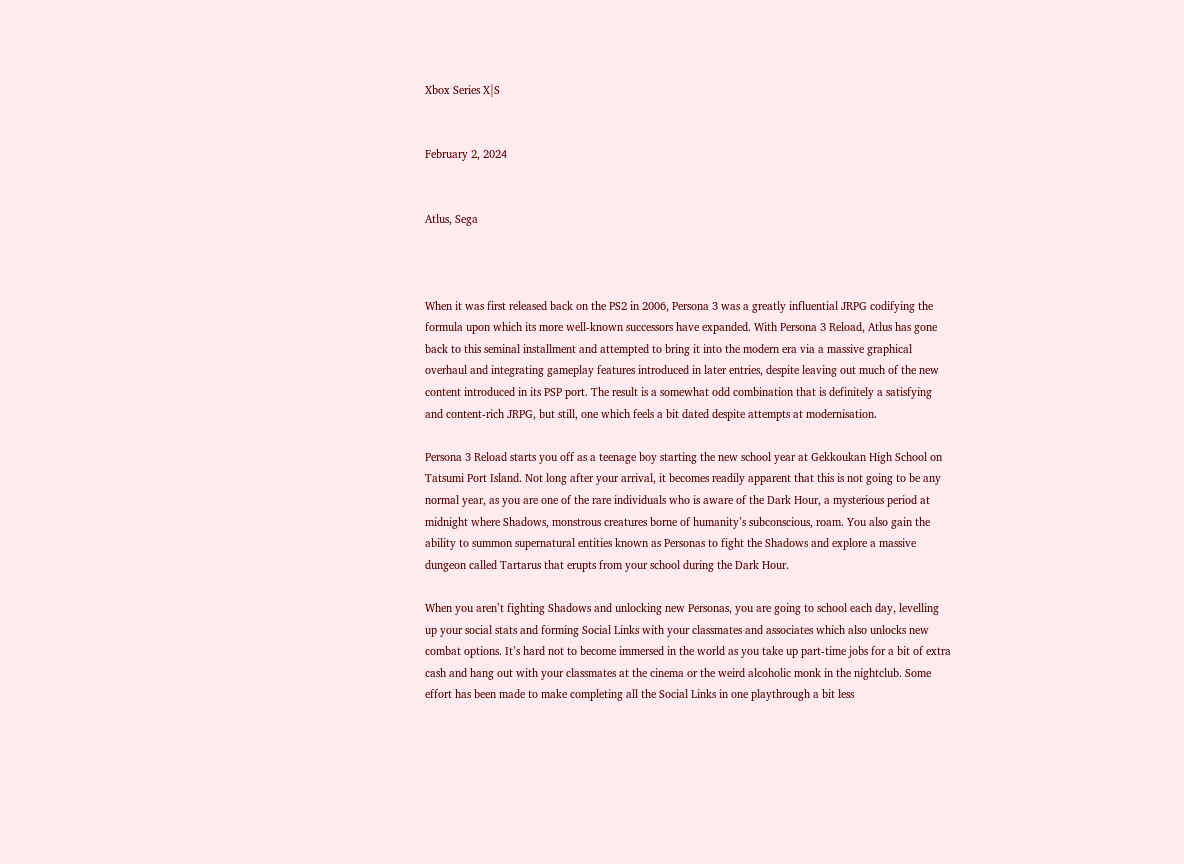Xbox Series X|S


February 2, 2024


Atlus, Sega



When it was first released back on the PS2 in 2006, Persona 3 was a greatly influential JRPG codifying the formula upon which its more well-known successors have expanded. With Persona 3 Reload, Atlus has gone back to this seminal installment and attempted to bring it into the modern era via a massive graphical overhaul and integrating gameplay features introduced in later entries, despite leaving out much of the new content introduced in its PSP port. The result is a somewhat odd combination that is definitely a satisfying and content-rich JRPG, but still, one which feels a bit dated despite attempts at modernisation.

Persona 3 Reload starts you off as a teenage boy starting the new school year at Gekkoukan High School on Tatsumi Port Island. Not long after your arrival, it becomes readily apparent that this is not going to be any normal year, as you are one of the rare individuals who is aware of the Dark Hour, a mysterious period at midnight where Shadows, monstrous creatures borne of humanity’s subconscious, roam. You also gain the ability to summon supernatural entities known as Personas to fight the Shadows and explore a massive dungeon called Tartarus that erupts from your school during the Dark Hour.

When you aren’t fighting Shadows and unlocking new Personas, you are going to school each day, levelling up your social stats and forming Social Links with your classmates and associates which also unlocks new combat options. It’s hard not to become immersed in the world as you take up part-time jobs for a bit of extra cash and hang out with your classmates at the cinema or the weird alcoholic monk in the nightclub. Some effort has been made to make completing all the Social Links in one playthrough a bit less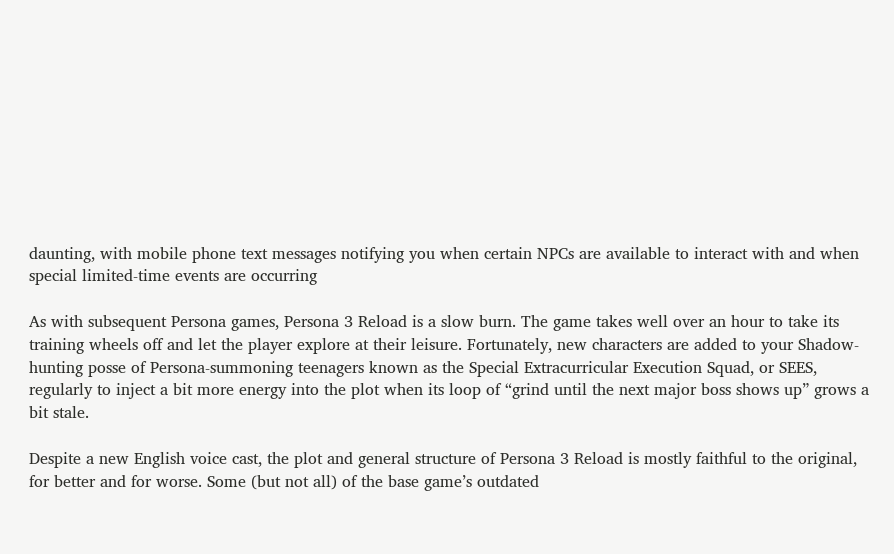daunting, with mobile phone text messages notifying you when certain NPCs are available to interact with and when special limited-time events are occurring

As with subsequent Persona games, Persona 3 Reload is a slow burn. The game takes well over an hour to take its training wheels off and let the player explore at their leisure. Fortunately, new characters are added to your Shadow-hunting posse of Persona-summoning teenagers known as the Special Extracurricular Execution Squad, or SEES, regularly to inject a bit more energy into the plot when its loop of “grind until the next major boss shows up” grows a bit stale.

Despite a new English voice cast, the plot and general structure of Persona 3 Reload is mostly faithful to the original, for better and for worse. Some (but not all) of the base game’s outdated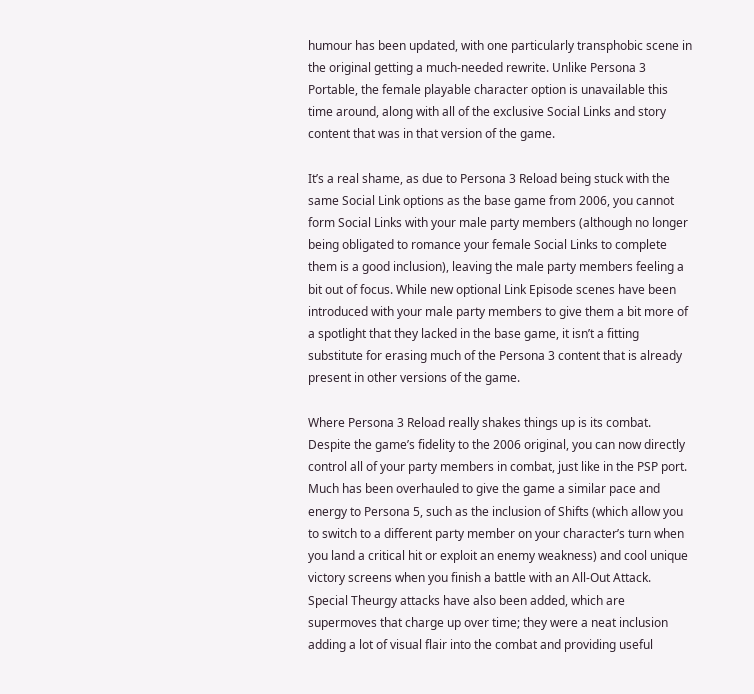humour has been updated, with one particularly transphobic scene in the original getting a much-needed rewrite. Unlike Persona 3 Portable, the female playable character option is unavailable this time around, along with all of the exclusive Social Links and story content that was in that version of the game.

It’s a real shame, as due to Persona 3 Reload being stuck with the same Social Link options as the base game from 2006, you cannot form Social Links with your male party members (although no longer being obligated to romance your female Social Links to complete them is a good inclusion), leaving the male party members feeling a bit out of focus. While new optional Link Episode scenes have been introduced with your male party members to give them a bit more of a spotlight that they lacked in the base game, it isn’t a fitting substitute for erasing much of the Persona 3 content that is already present in other versions of the game.

Where Persona 3 Reload really shakes things up is its combat. Despite the game’s fidelity to the 2006 original, you can now directly control all of your party members in combat, just like in the PSP port. Much has been overhauled to give the game a similar pace and energy to Persona 5, such as the inclusion of Shifts (which allow you to switch to a different party member on your character’s turn when you land a critical hit or exploit an enemy weakness) and cool unique victory screens when you finish a battle with an All-Out Attack. Special Theurgy attacks have also been added, which are supermoves that charge up over time; they were a neat inclusion adding a lot of visual flair into the combat and providing useful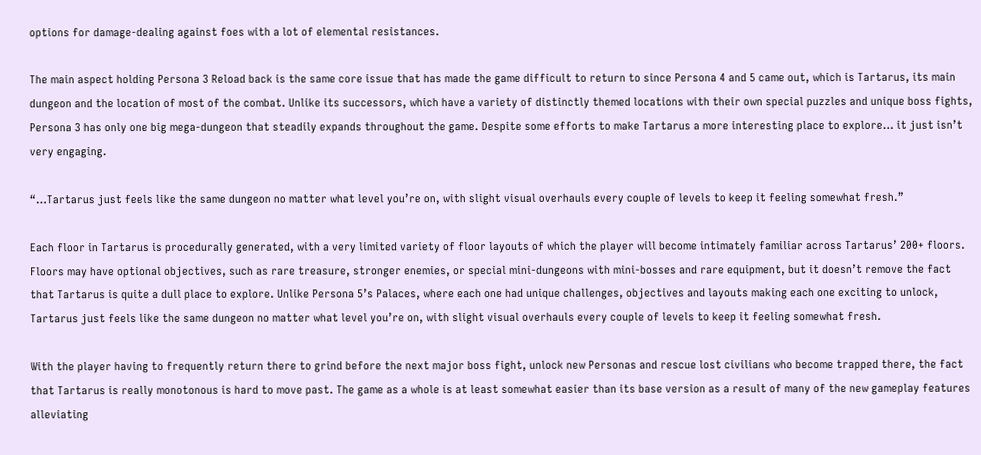options for damage-dealing against foes with a lot of elemental resistances.

The main aspect holding Persona 3 Reload back is the same core issue that has made the game difficult to return to since Persona 4 and 5 came out, which is Tartarus, its main dungeon and the location of most of the combat. Unlike its successors, which have a variety of distinctly themed locations with their own special puzzles and unique boss fights, Persona 3 has only one big mega-dungeon that steadily expands throughout the game. Despite some efforts to make Tartarus a more interesting place to explore… it just isn’t very engaging.

“…Tartarus just feels like the same dungeon no matter what level you’re on, with slight visual overhauls every couple of levels to keep it feeling somewhat fresh.”

Each floor in Tartarus is procedurally generated, with a very limited variety of floor layouts of which the player will become intimately familiar across Tartarus’ 200+ floors. Floors may have optional objectives, such as rare treasure, stronger enemies, or special mini-dungeons with mini-bosses and rare equipment, but it doesn’t remove the fact that Tartarus is quite a dull place to explore. Unlike Persona 5’s Palaces, where each one had unique challenges, objectives and layouts making each one exciting to unlock, Tartarus just feels like the same dungeon no matter what level you’re on, with slight visual overhauls every couple of levels to keep it feeling somewhat fresh.

With the player having to frequently return there to grind before the next major boss fight, unlock new Personas and rescue lost civilians who become trapped there, the fact that Tartarus is really monotonous is hard to move past. The game as a whole is at least somewhat easier than its base version as a result of many of the new gameplay features alleviating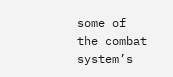some of the combat system’s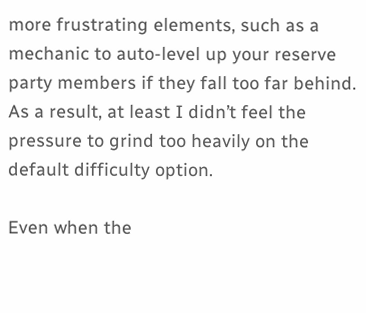more frustrating elements, such as a mechanic to auto-level up your reserve party members if they fall too far behind. As a result, at least I didn’t feel the pressure to grind too heavily on the default difficulty option.

Even when the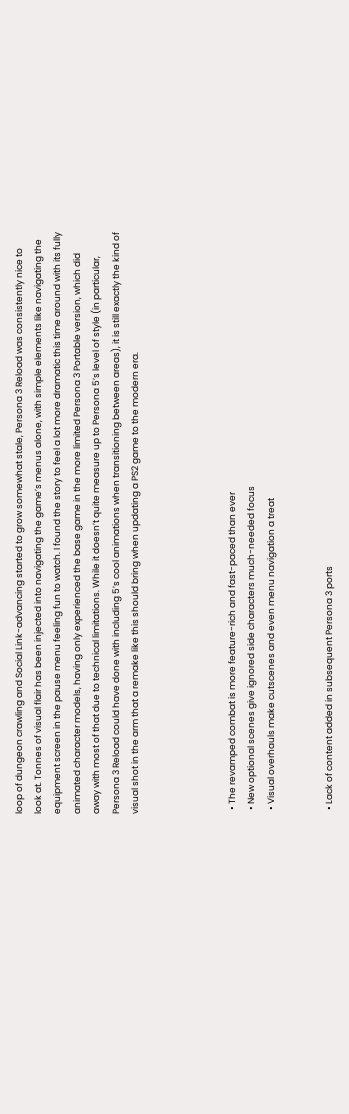loop of dungeon crawling and Social Link-advancing started to grow somewhat stale, Persona 3 Reload was consistently nice to look at. Tonnes of visual flair has been injected into navigating the game’s menus alone, with simple elements like navigating the equipment screen in the pause menu feeling fun to watch. I found the story to feel a lot more dramatic this time around with its fully animated character models, having only experienced the base game in the more limited Persona 3 Portable version, which did away with most of that due to technical limitations. While it doesn’t quite measure up to Persona 5’s level of style (in particular, Persona 3 Reload could have done with including 5’s cool animations when transitioning between areas), it is still exactly the kind of visual shot in the arm that a remake like this should bring when updating a PS2 game to the modern era.




  • The revamped combat is more feature-rich and fast-paced than ever
  • New optional scenes give ignored side characters much-needed focus
  • Visual overhauls make cutscenes and even menu navigation a treat


  • Lack of content added in subsequent Persona 3 ports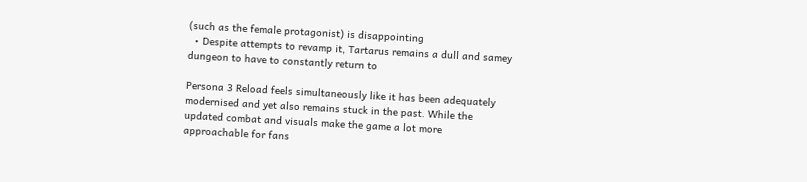(such as the female protagonist) is disappointing
  • Despite attempts to revamp it, Tartarus remains a dull and samey dungeon to have to constantly return to

Persona 3 Reload feels simultaneously like it has been adequately modernised and yet also remains stuck in the past. While the updated combat and visuals make the game a lot more approachable for fans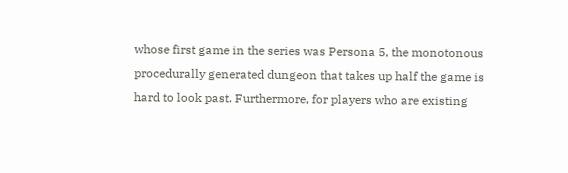whose first game in the series was Persona 5, the monotonous procedurally generated dungeon that takes up half the game is hard to look past. Furthermore, for players who are existing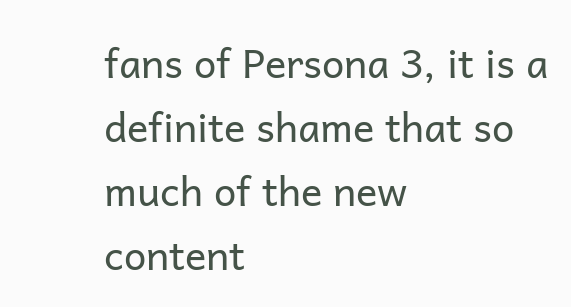fans of Persona 3, it is a definite shame that so much of the new content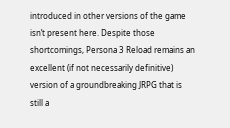introduced in other versions of the game isn’t present here. Despite those shortcomings, Persona 3 Reload remains an excellent (if not necessarily definitive) version of a groundbreaking JRPG that is still a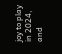joy to play in 2024, and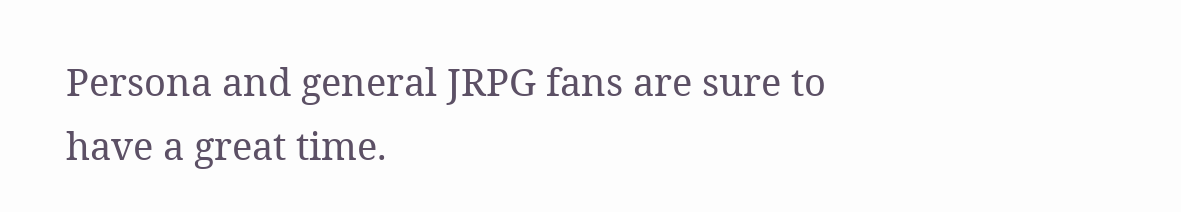Persona and general JRPG fans are sure to have a great time.